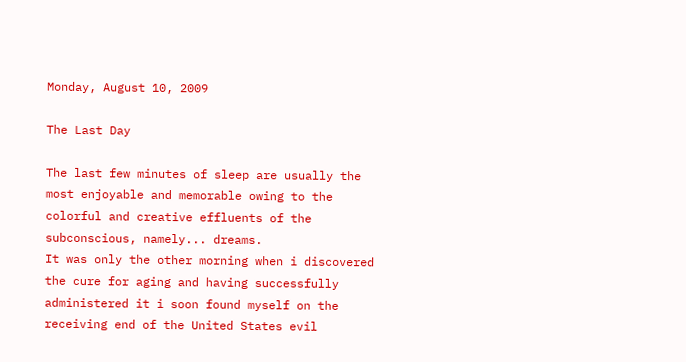Monday, August 10, 2009

The Last Day

The last few minutes of sleep are usually the most enjoyable and memorable owing to the colorful and creative effluents of the subconscious, namely... dreams.
It was only the other morning when i discovered the cure for aging and having successfully administered it i soon found myself on the receiving end of the United States evil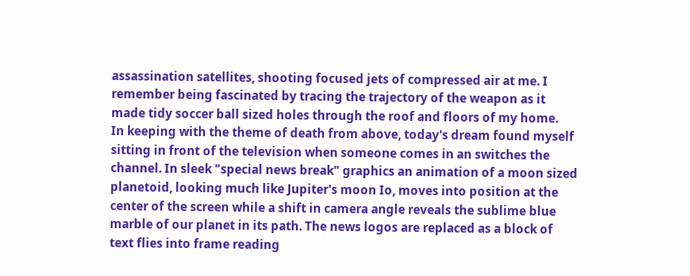assassination satellites, shooting focused jets of compressed air at me. I remember being fascinated by tracing the trajectory of the weapon as it made tidy soccer ball sized holes through the roof and floors of my home.
In keeping with the theme of death from above, today's dream found myself sitting in front of the television when someone comes in an switches the channel. In sleek "special news break" graphics an animation of a moon sized planetoid, looking much like Jupiter's moon Io, moves into position at the center of the screen while a shift in camera angle reveals the sublime blue marble of our planet in its path. The news logos are replaced as a block of text flies into frame reading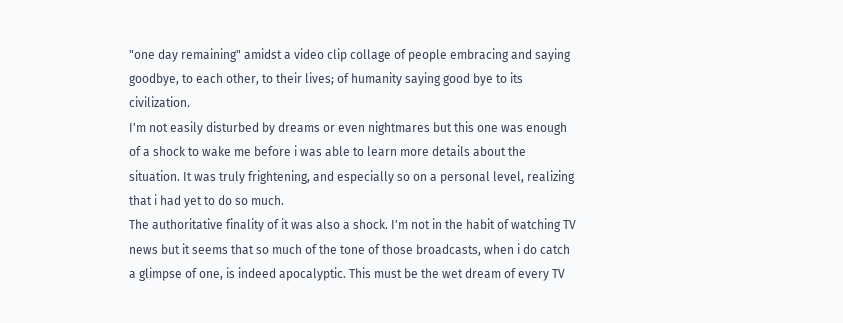"one day remaining" amidst a video clip collage of people embracing and saying goodbye, to each other, to their lives; of humanity saying good bye to its civilization.
I'm not easily disturbed by dreams or even nightmares but this one was enough of a shock to wake me before i was able to learn more details about the situation. It was truly frightening, and especially so on a personal level, realizing that i had yet to do so much.
The authoritative finality of it was also a shock. I'm not in the habit of watching TV news but it seems that so much of the tone of those broadcasts, when i do catch a glimpse of one, is indeed apocalyptic. This must be the wet dream of every TV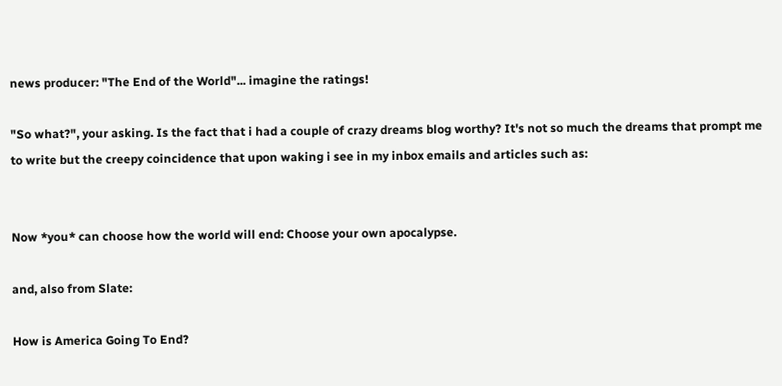news producer: "The End of the World"... imagine the ratings!

"So what?", your asking. Is the fact that i had a couple of crazy dreams blog worthy? It's not so much the dreams that prompt me to write but the creepy coincidence that upon waking i see in my inbox emails and articles such as:


Now *you* can choose how the world will end: Choose your own apocalypse.

and, also from Slate:

How is America Going To End?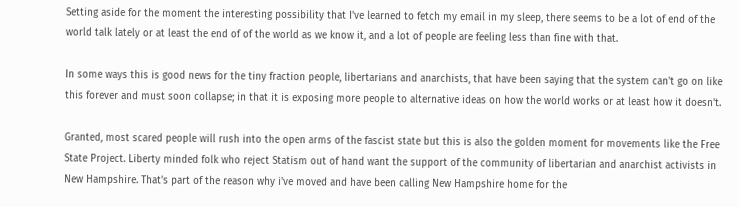Setting aside for the moment the interesting possibility that I've learned to fetch my email in my sleep, there seems to be a lot of end of the world talk lately or at least the end of of the world as we know it, and a lot of people are feeling less than fine with that.

In some ways this is good news for the tiny fraction people, libertarians and anarchists, that have been saying that the system can't go on like this forever and must soon collapse; in that it is exposing more people to alternative ideas on how the world works or at least how it doesn't.

Granted, most scared people will rush into the open arms of the fascist state but this is also the golden moment for movements like the Free State Project. Liberty minded folk who reject Statism out of hand want the support of the community of libertarian and anarchist activists in New Hampshire. That's part of the reason why i've moved and have been calling New Hampshire home for the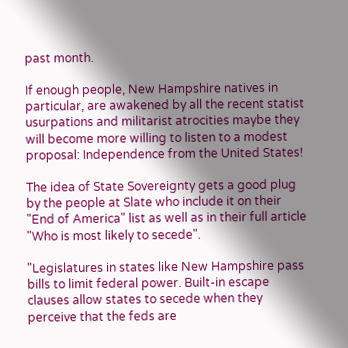past month.

If enough people, New Hampshire natives in particular, are awakened by all the recent statist usurpations and militarist atrocities maybe they will become more willing to listen to a modest proposal: Independence from the United States!

The idea of State Sovereignty gets a good plug by the people at Slate who include it on their "End of America" list as well as in their full article "Who is most likely to secede".

"Legislatures in states like New Hampshire pass bills to limit federal power. Built-in escape clauses allow states to secede when they perceive that the feds are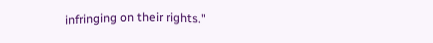infringing on their rights."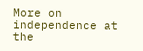More on independence at the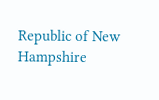Republic of New Hampshire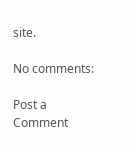site.

No comments:

Post a Comment